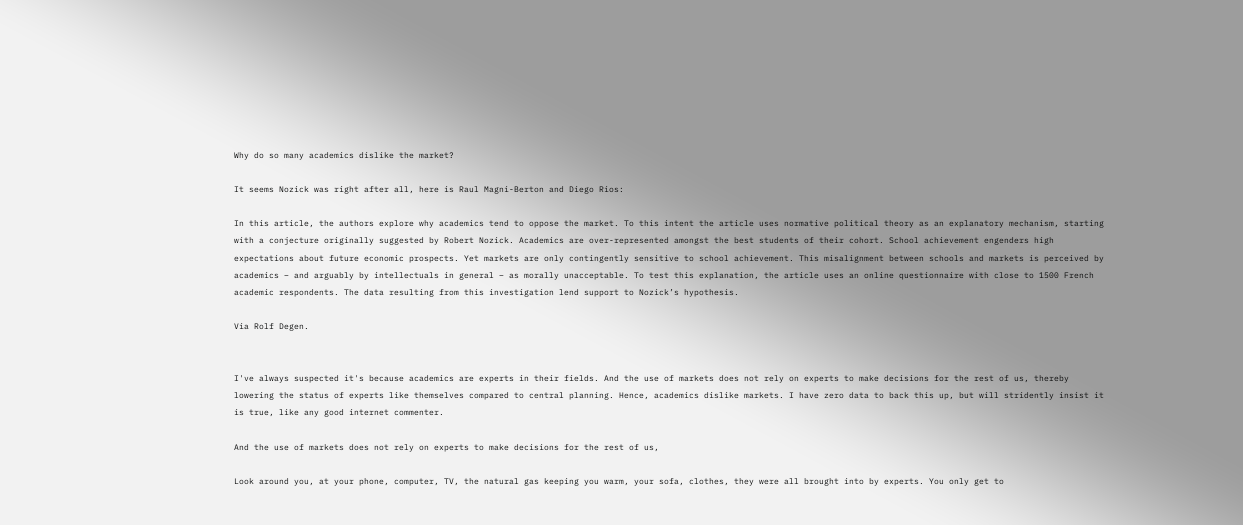Why do so many academics dislike the market?

It seems Nozick was right after all, here is Raul Magni-Berton and Diego Rios:

In this article, the authors explore why academics tend to oppose the market. To this intent the article uses normative political theory as an explanatory mechanism, starting with a conjecture originally suggested by Robert Nozick. Academics are over-represented amongst the best students of their cohort. School achievement engenders high expectations about future economic prospects. Yet markets are only contingently sensitive to school achievement. This misalignment between schools and markets is perceived by academics – and arguably by intellectuals in general – as morally unacceptable. To test this explanation, the article uses an online questionnaire with close to 1500 French academic respondents. The data resulting from this investigation lend support to Nozick’s hypothesis.

Via Rolf Degen.


I've always suspected it's because academics are experts in their fields. And the use of markets does not rely on experts to make decisions for the rest of us, thereby lowering the status of experts like themselves compared to central planning. Hence, academics dislike markets. I have zero data to back this up, but will stridently insist it is true, like any good internet commenter.

And the use of markets does not rely on experts to make decisions for the rest of us,

Look around you, at your phone, computer, TV, the natural gas keeping you warm, your sofa, clothes, they were all brought into by experts. You only get to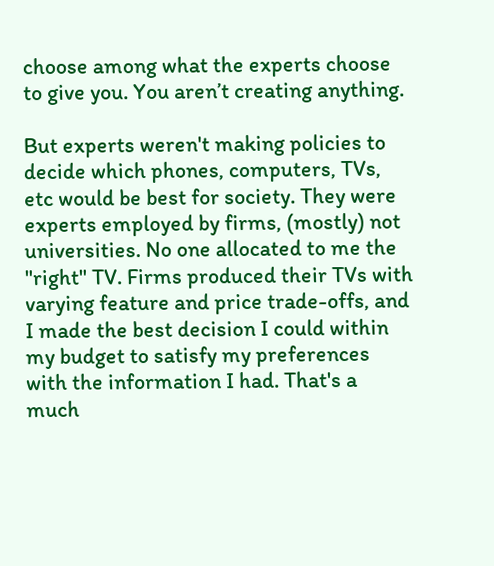choose among what the experts choose to give you. You aren’t creating anything.

But experts weren't making policies to decide which phones, computers, TVs, etc would be best for society. They were experts employed by firms, (mostly) not universities. No one allocated to me the "right" TV. Firms produced their TVs with varying feature and price trade-offs, and I made the best decision I could within my budget to satisfy my preferences with the information I had. That's a much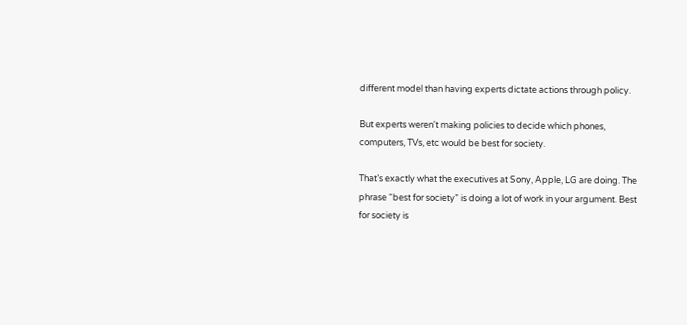different model than having experts dictate actions through policy.

But experts weren't making policies to decide which phones, computers, TVs, etc would be best for society.

That’s exactly what the executives at Sony, Apple, LG are doing. The phrase “best for society” is doing a lot of work in your argument. Best for society is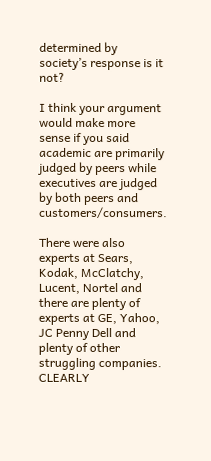determined by society’s response is it not?

I think your argument would make more sense if you said academic are primarily judged by peers while executives are judged by both peers and customers/consumers.

There were also experts at Sears, Kodak, McClatchy, Lucent, Nortel and there are plenty of experts at GE, Yahoo, JC Penny Dell and plenty of other struggling companies. CLEARLY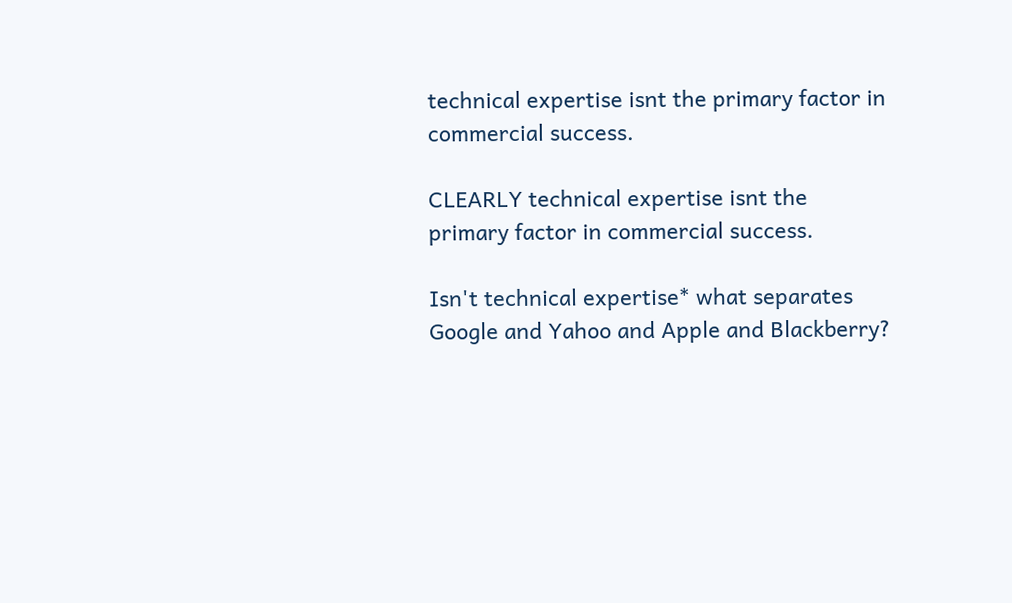technical expertise isnt the primary factor in commercial success.

CLEARLY technical expertise isnt the primary factor in commercial success.

Isn't technical expertise* what separates Google and Yahoo and Apple and Blackberry?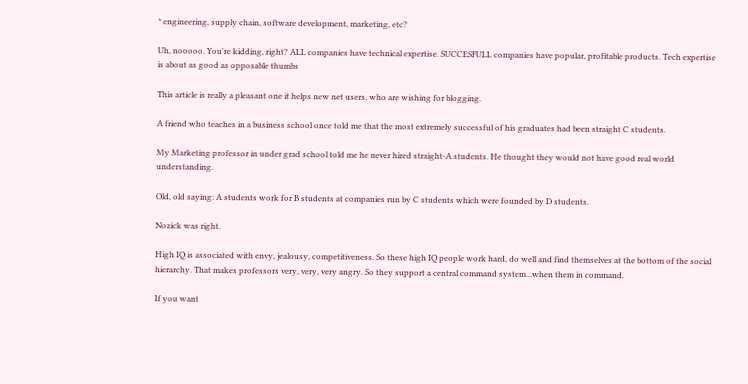* engineering, supply chain, software development, marketing, etc?

Uh, nooooo. You're kidding, right? ALL companies have technical expertise. SUCCESFULL companies have popular, profitable products. Tech expertise is about as good as opposable thumbs

This article is really a pleasant one it helps new net users, who are wishing for blogging.

A friend who teaches in a business school once told me that the most extremely successful of his graduates had been straight C students.

My Marketing professor in under grad school told me he never hired straight-A students. He thought they would not have good real world understanding.

Old, old saying: A students work for B students at companies run by C students which were founded by D students.

Nozick was right.

High IQ is associated with envy, jealousy, competitiveness. So these high IQ people work hard, do well and find themselves at the bottom of the social hierarchy. That makes professors very, very, very angry. So they support a central command system...when them in command.

If you want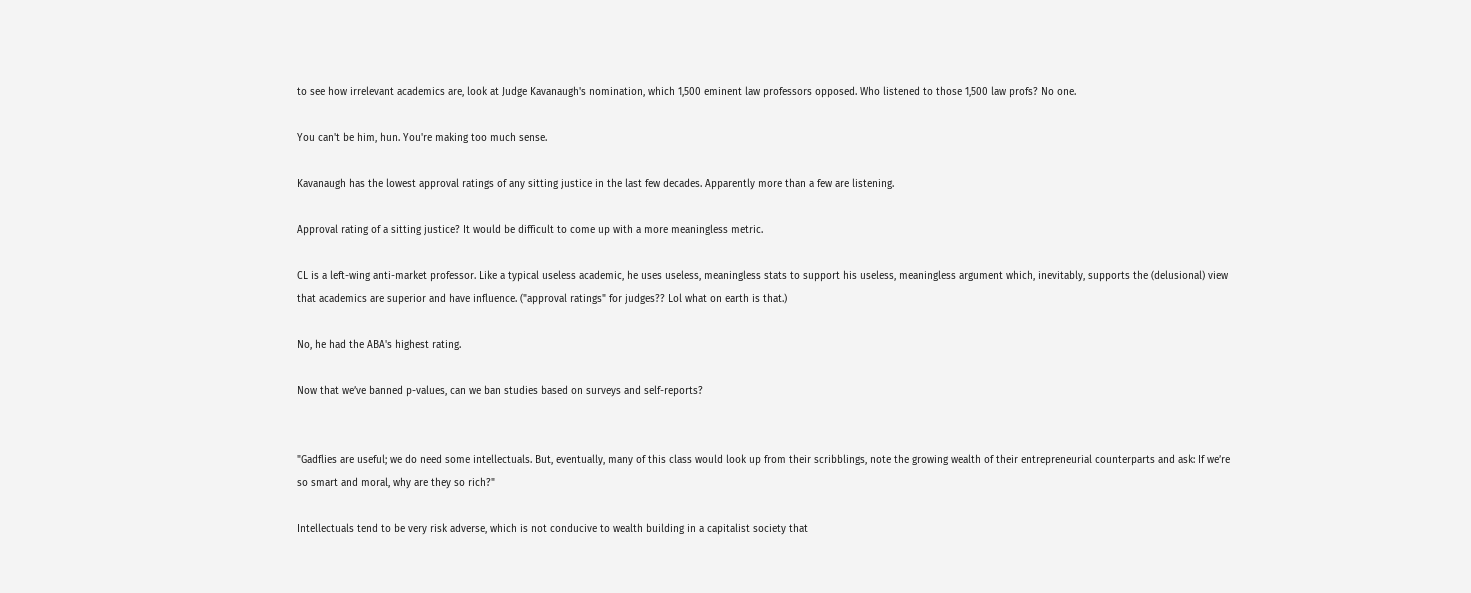to see how irrelevant academics are, look at Judge Kavanaugh's nomination, which 1,500 eminent law professors opposed. Who listened to those 1,500 law profs? No one.

You can't be him, hun. You're making too much sense.

Kavanaugh has the lowest approval ratings of any sitting justice in the last few decades. Apparently more than a few are listening.

Approval rating of a sitting justice? It would be difficult to come up with a more meaningless metric.

CL is a left-wing anti-market professor. Like a typical useless academic, he uses useless, meaningless stats to support his useless, meaningless argument which, inevitably, supports the (delusional) view that academics are superior and have influence. ("approval ratings" for judges?? Lol what on earth is that.)

No, he had the ABA's highest rating.

Now that we’ve banned p-values, can we ban studies based on surveys and self-reports?


"Gadflies are useful; we do need some intellectuals. But, eventually, many of this class would look up from their scribblings, note the growing wealth of their entrepreneurial counterparts and ask: If we’re so smart and moral, why are they so rich?"

Intellectuals tend to be very risk adverse, which is not conducive to wealth building in a capitalist society that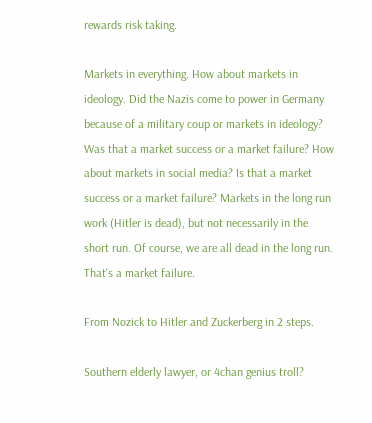rewards risk taking.

Markets in everything. How about markets in ideology. Did the Nazis come to power in Germany because of a military coup or markets in ideology? Was that a market success or a market failure? How about markets in social media? Is that a market success or a market failure? Markets in the long run work (Hitler is dead), but not necessarily in the short run. Of course, we are all dead in the long run. That's a market failure.

From Nozick to Hitler and Zuckerberg in 2 steps.

Southern elderly lawyer, or 4chan genius troll?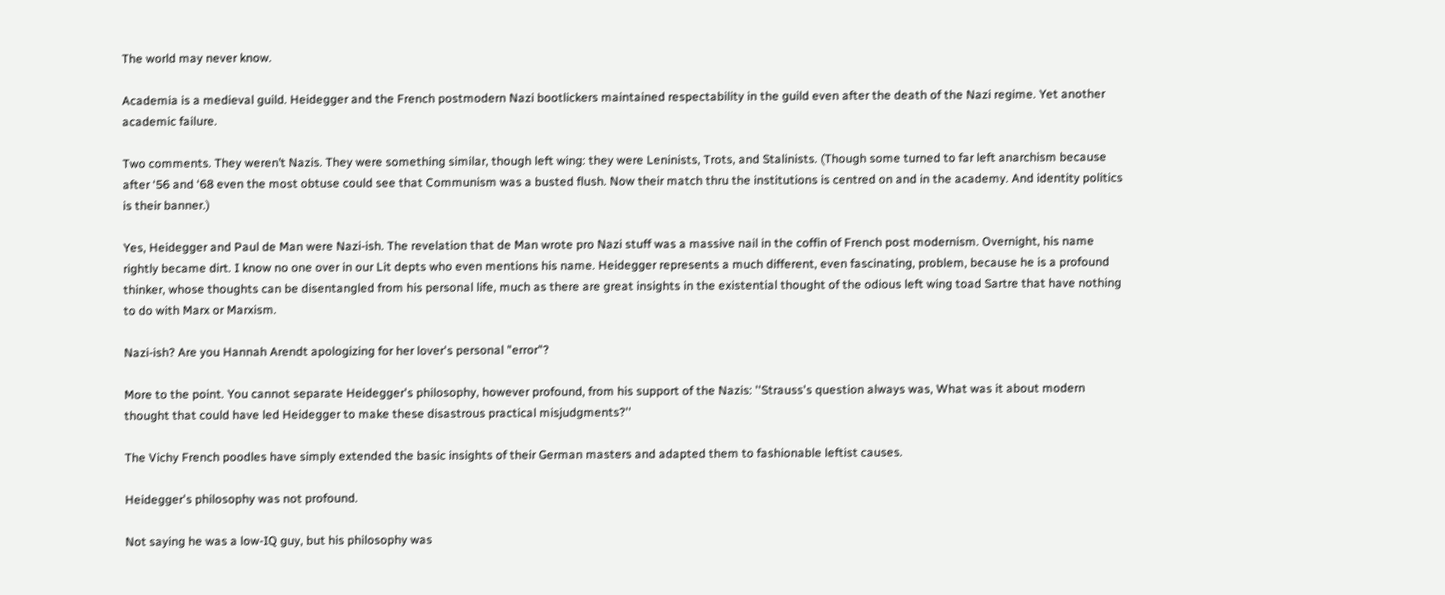The world may never know.

Academia is a medieval guild. Heidegger and the French postmodern Nazi bootlickers maintained respectability in the guild even after the death of the Nazi regime. Yet another academic failure.

Two comments. They weren’t Nazis. They were something similar, though left wing: they were Leninists, Trots, and Stalinists. (Though some turned to far left anarchism because after ‘56 and ‘68 even the most obtuse could see that Communism was a busted flush. Now their match thru the institutions is centred on and in the academy. And identity politics is their banner.)

Yes, Heidegger and Paul de Man were Nazi-ish. The revelation that de Man wrote pro Nazi stuff was a massive nail in the coffin of French post modernism. Overnight, his name rightly became dirt. I know no one over in our Lit depts who even mentions his name. Heidegger represents a much different, even fascinating, problem, because he is a profound thinker, whose thoughts can be disentangled from his personal life, much as there are great insights in the existential thought of the odious left wing toad Sartre that have nothing to do with Marx or Marxism.

Nazi-ish? Are you Hannah Arendt apologizing for her lover's personal "error"?

More to the point. You cannot separate Heidegger's philosophy, however profound, from his support of the Nazis: ''Strauss's question always was, What was it about modern thought that could have led Heidegger to make these disastrous practical misjudgments?''

The Vichy French poodles have simply extended the basic insights of their German masters and adapted them to fashionable leftist causes.

Heidegger's philosophy was not profound.

Not saying he was a low-IQ guy, but his philosophy was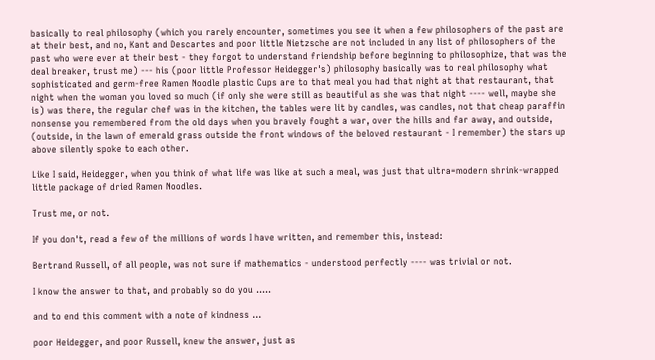basically to real philosophy (which you rarely encounter, sometimes you see it when a few philosophers of the past are at their best, and no, Kant and Descartes and poor little Nietzsche are not included in any list of philosophers of the past who were ever at their best - they forgot to understand friendship before beginning to philosophize, that was the deal breaker, trust me) --- his (poor little Professor Heidegger's) philosophy basically was to real philosophy what sophisticated and germ-free Ramen Noodle plastic Cups are to that meal you had that night at that restaurant, that night when the woman you loved so much (if only she were still as beautiful as she was that night ---- well, maybe she is) was there, the regular chef was in the kitchen, the tables were lit by candles, was candles, not that cheap paraffin nonsense you remembered from the old days when you bravely fought a war, over the hills and far away, and outside, (outside, in the lawn of emerald grass outside the front windows of the beloved restaurant - I remember) the stars up above silently spoke to each other.

Like I said, Heidegger, when you think of what life was like at such a meal, was just that ultra=modern shrink-wrapped little package of dried Ramen Noodles.

Trust me, or not.

If you don't, read a few of the millions of words I have written, and remember this, instead:

Bertrand Russell, of all people, was not sure if mathematics - understood perfectly ---- was trivial or not.

I know the answer to that, and probably so do you .....

and to end this comment with a note of kindness ...

poor Heidegger, and poor Russell, knew the answer, just as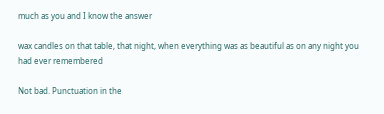much as you and I know the answer

wax candles on that table, that night, when everything was as beautiful as on any night you had ever remembered

Not bad. Punctuation in the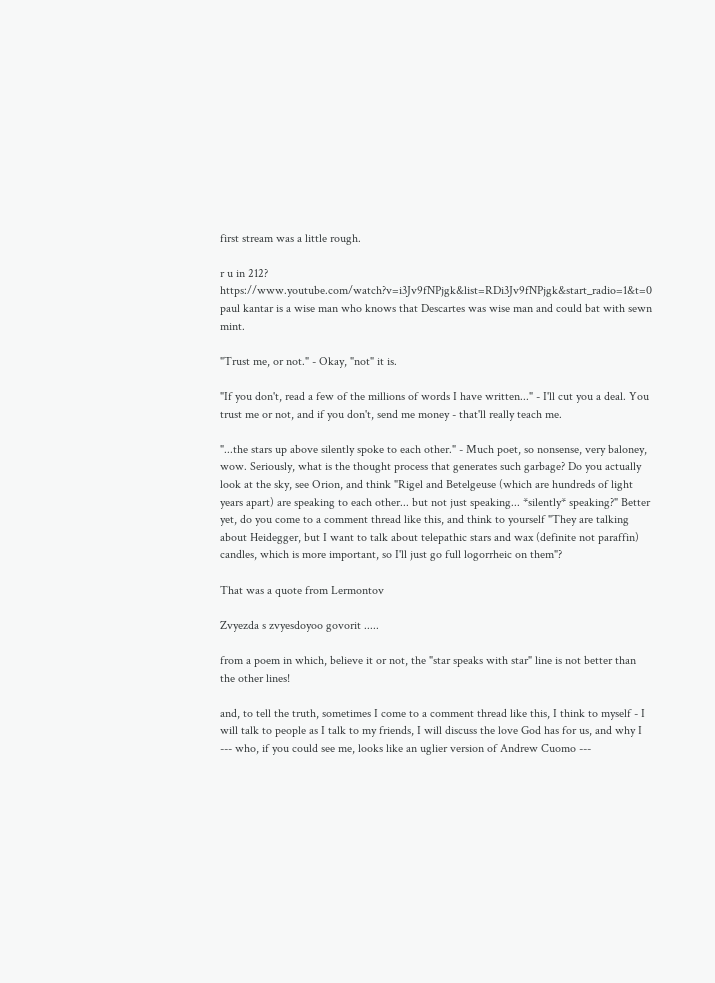first stream was a little rough.

r u in 212? https://www.youtube.com/watch?v=i3Jv9fNPjgk&list=RDi3Jv9fNPjgk&start_radio=1&t=0 paul kantar is a wise man who knows that Descartes was wise man and could bat with sewn mint.

"Trust me, or not." - Okay, "not" it is.

"If you don't, read a few of the millions of words I have written..." - I'll cut you a deal. You trust me or not, and if you don't, send me money - that'll really teach me.

"...the stars up above silently spoke to each other." - Much poet, so nonsense, very baloney, wow. Seriously, what is the thought process that generates such garbage? Do you actually look at the sky, see Orion, and think "Rigel and Betelgeuse (which are hundreds of light years apart) are speaking to each other... but not just speaking... *silently* speaking?" Better yet, do you come to a comment thread like this, and think to yourself "They are talking about Heidegger, but I want to talk about telepathic stars and wax (definite not paraffin) candles, which is more important, so I'll just go full logorrheic on them"?

That was a quote from Lermontov

Zvyezda s zvyesdoyoo govorit .....

from a poem in which, believe it or not, the "star speaks with star" line is not better than the other lines!

and, to tell the truth, sometimes I come to a comment thread like this, I think to myself - I will talk to people as I talk to my friends, I will discuss the love God has for us, and why I --- who, if you could see me, looks like an uglier version of Andrew Cuomo ---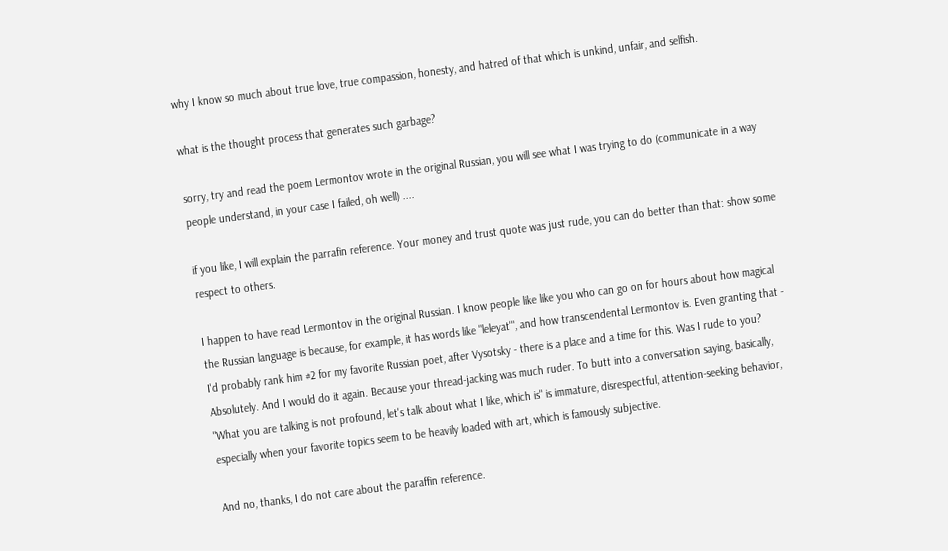why I know so much about true love, true compassion, honesty, and hatred of that which is unkind, unfair, and selfish.

what is the thought process that generates such garbage?

sorry, try and read the poem Lermontov wrote in the original Russian, you will see what I was trying to do (communicate in a way people understand, in your case I failed, oh well) ....

if you like, I will explain the parrafin reference. Your money and trust quote was just rude, you can do better than that: show some respect to others.

I happen to have read Lermontov in the original Russian. I know people like like you who can go on for hours about how magical the Russian language is because, for example, it has words like "leleyat'", and how transcendental Lermontov is. Even granting that - I'd probably rank him #2 for my favorite Russian poet, after Vysotsky - there is a place and a time for this. Was I rude to you? Absolutely. And I would do it again. Because your thread-jacking was much ruder. To butt into a conversation saying, basically, "What you are talking is not profound, let's talk about what I like, which is" is immature, disrespectful, attention-seeking behavior, especially when your favorite topics seem to be heavily loaded with art, which is famously subjective.

And no, thanks, I do not care about the paraffin reference.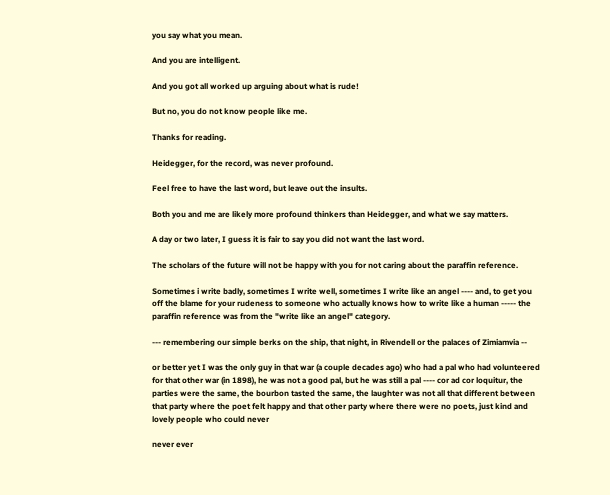you say what you mean.

And you are intelligent.

And you got all worked up arguing about what is rude!

But no, you do not know people like me.

Thanks for reading.

Heidegger, for the record, was never profound.

Feel free to have the last word, but leave out the insults.

Both you and me are likely more profound thinkers than Heidegger, and what we say matters.

A day or two later, I guess it is fair to say you did not want the last word.

The scholars of the future will not be happy with you for not caring about the paraffin reference.

Sometimes i write badly, sometimes I write well, sometimes I write like an angel ---- and, to get you off the blame for your rudeness to someone who actually knows how to write like a human ----- the paraffin reference was from the "write like an angel" category.

--- remembering our simple berks on the ship, that night, in Rivendell or the palaces of Zimiamvia --

or better yet I was the only guy in that war (a couple decades ago) who had a pal who had volunteered for that other war (in 1898), he was not a good pal, but he was still a pal ---- cor ad cor loquitur, the parties were the same, the bourbon tasted the same, the laughter was not all that different between that party where the poet felt happy and that other party where there were no poets, just kind and lovely people who could never

never ever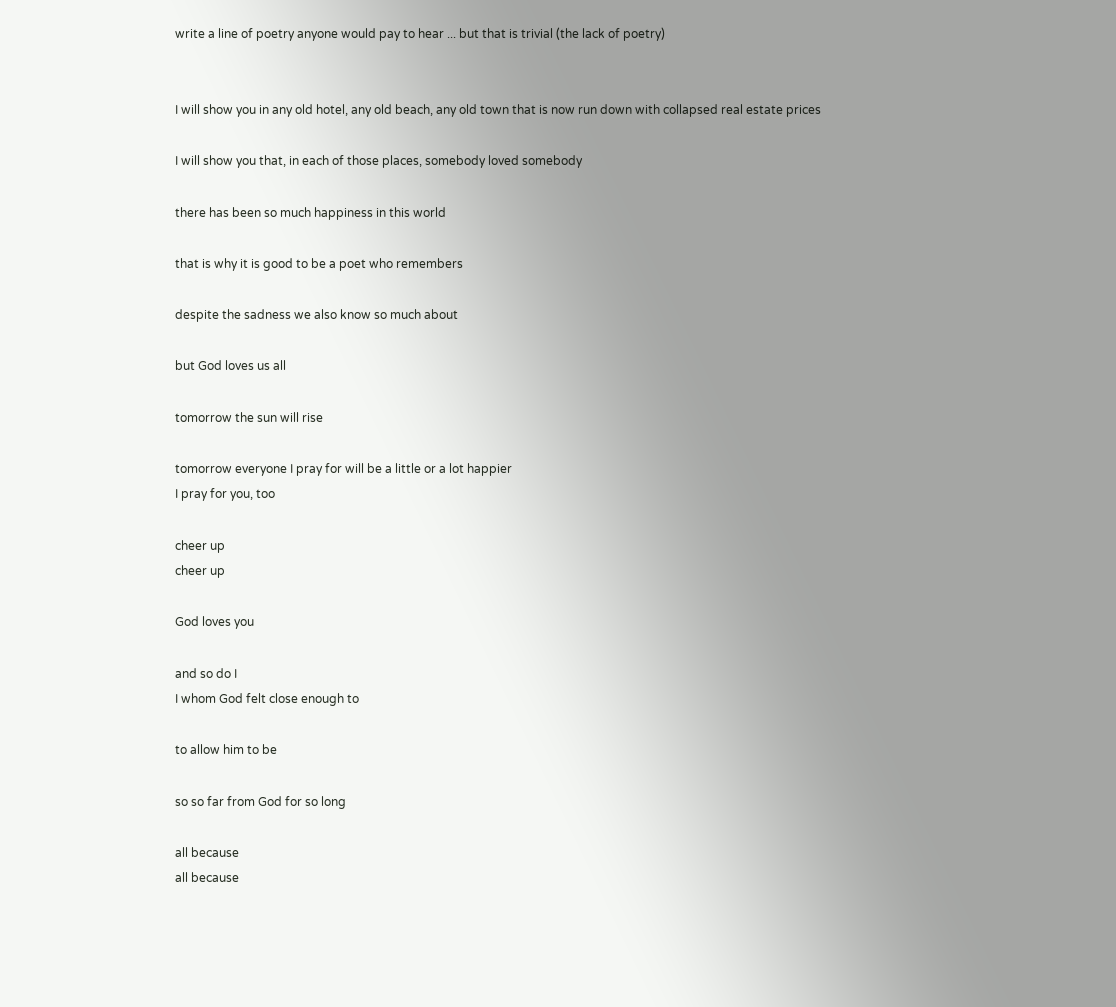write a line of poetry anyone would pay to hear ... but that is trivial (the lack of poetry)


I will show you in any old hotel, any old beach, any old town that is now run down with collapsed real estate prices

I will show you that, in each of those places, somebody loved somebody

there has been so much happiness in this world

that is why it is good to be a poet who remembers

despite the sadness we also know so much about

but God loves us all

tomorrow the sun will rise

tomorrow everyone I pray for will be a little or a lot happier
I pray for you, too

cheer up
cheer up

God loves you

and so do I
I whom God felt close enough to

to allow him to be

so so far from God for so long

all because
all because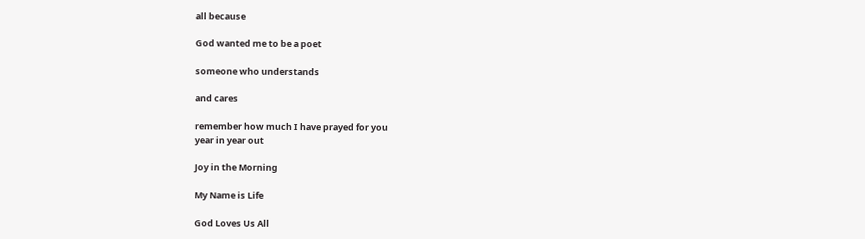all because

God wanted me to be a poet

someone who understands

and cares

remember how much I have prayed for you
year in year out

Joy in the Morning

My Name is Life

God Loves Us All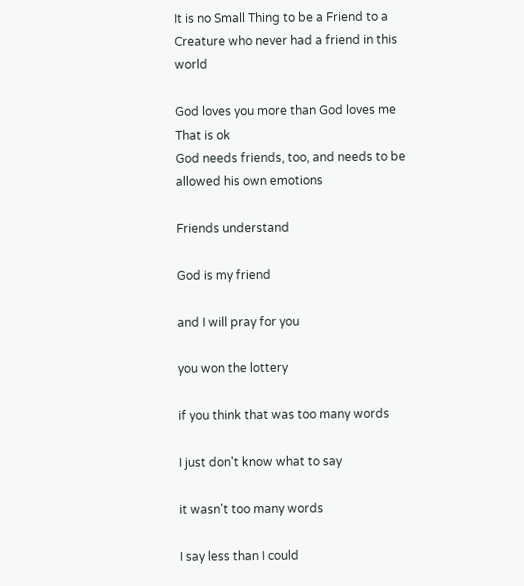It is no Small Thing to be a Friend to a Creature who never had a friend in this world

God loves you more than God loves me
That is ok
God needs friends, too, and needs to be allowed his own emotions

Friends understand

God is my friend

and I will pray for you

you won the lottery

if you think that was too many words

I just don't know what to say

it wasn't too many words

I say less than I could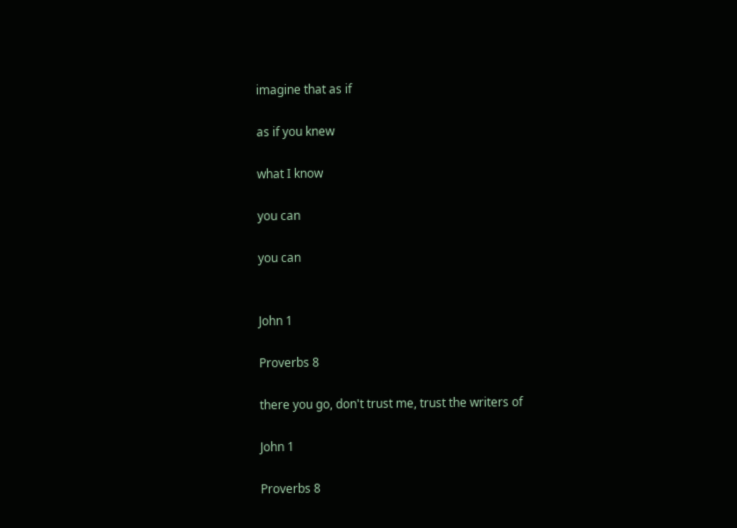imagine that as if

as if you knew

what I know

you can

you can


John 1

Proverbs 8

there you go, don't trust me, trust the writers of

John 1

Proverbs 8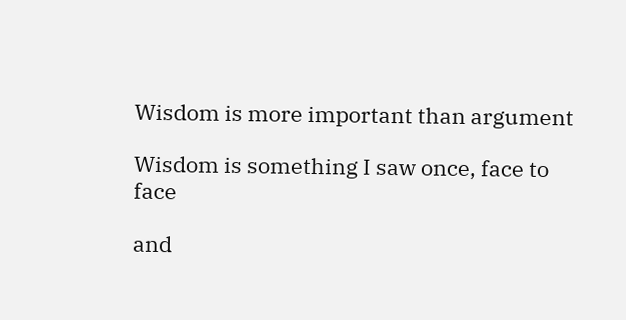Wisdom is more important than argument

Wisdom is something I saw once, face to face

and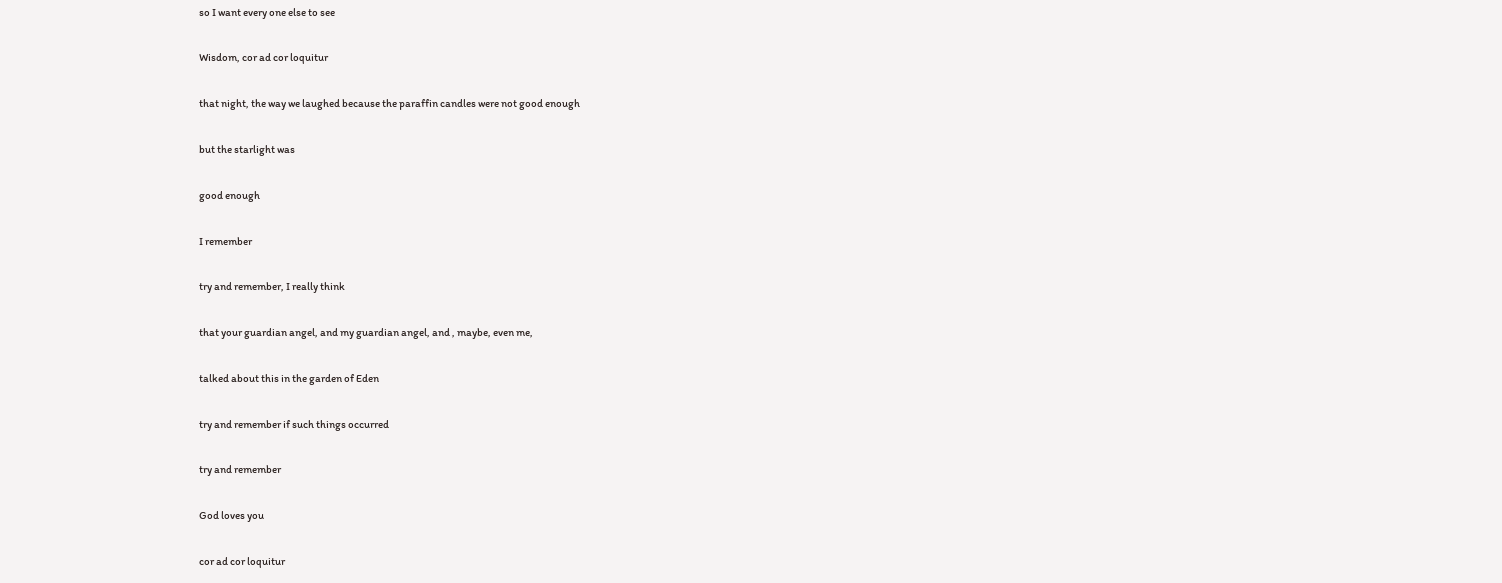so I want every one else to see

Wisdom, cor ad cor loquitur

that night, the way we laughed because the paraffin candles were not good enough

but the starlight was

good enough

I remember

try and remember, I really think

that your guardian angel, and my guardian angel, and , maybe, even me,

talked about this in the garden of Eden

try and remember if such things occurred

try and remember

God loves you

cor ad cor loquitur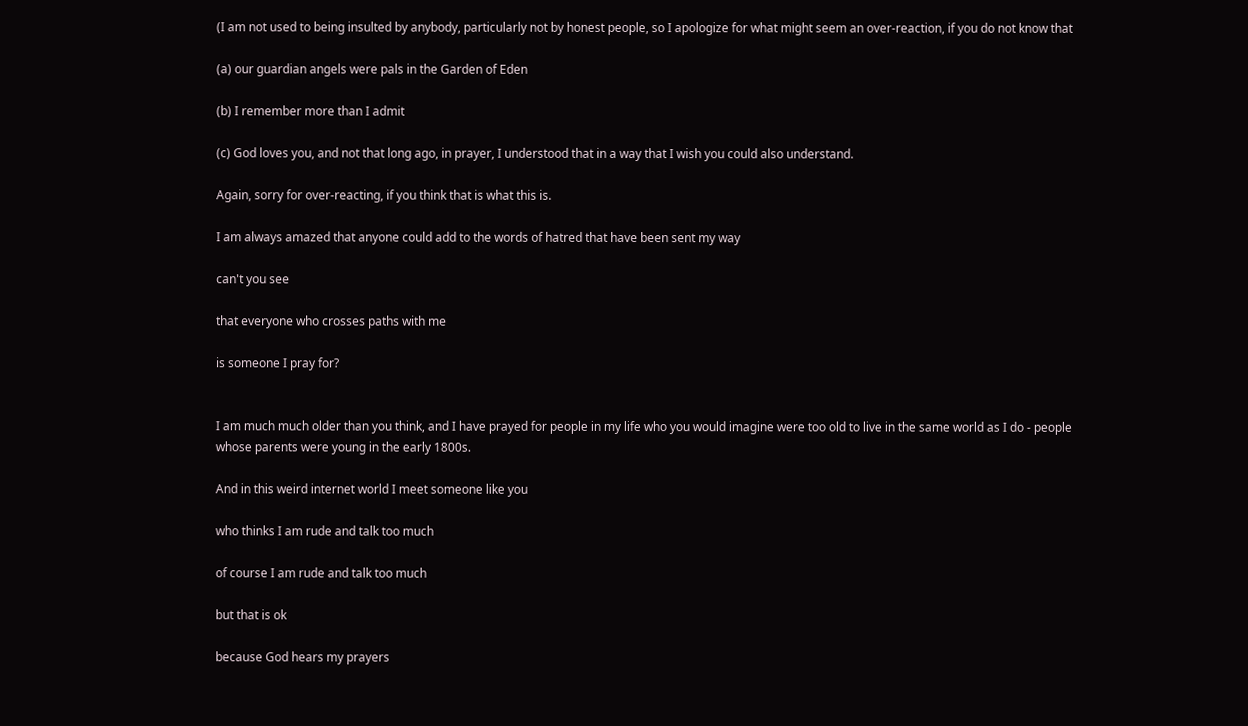(I am not used to being insulted by anybody, particularly not by honest people, so I apologize for what might seem an over-reaction, if you do not know that

(a) our guardian angels were pals in the Garden of Eden

(b) I remember more than I admit

(c) God loves you, and not that long ago, in prayer, I understood that in a way that I wish you could also understand.

Again, sorry for over-reacting, if you think that is what this is.

I am always amazed that anyone could add to the words of hatred that have been sent my way

can't you see

that everyone who crosses paths with me

is someone I pray for?


I am much much older than you think, and I have prayed for people in my life who you would imagine were too old to live in the same world as I do - people whose parents were young in the early 1800s.

And in this weird internet world I meet someone like you

who thinks I am rude and talk too much

of course I am rude and talk too much

but that is ok

because God hears my prayers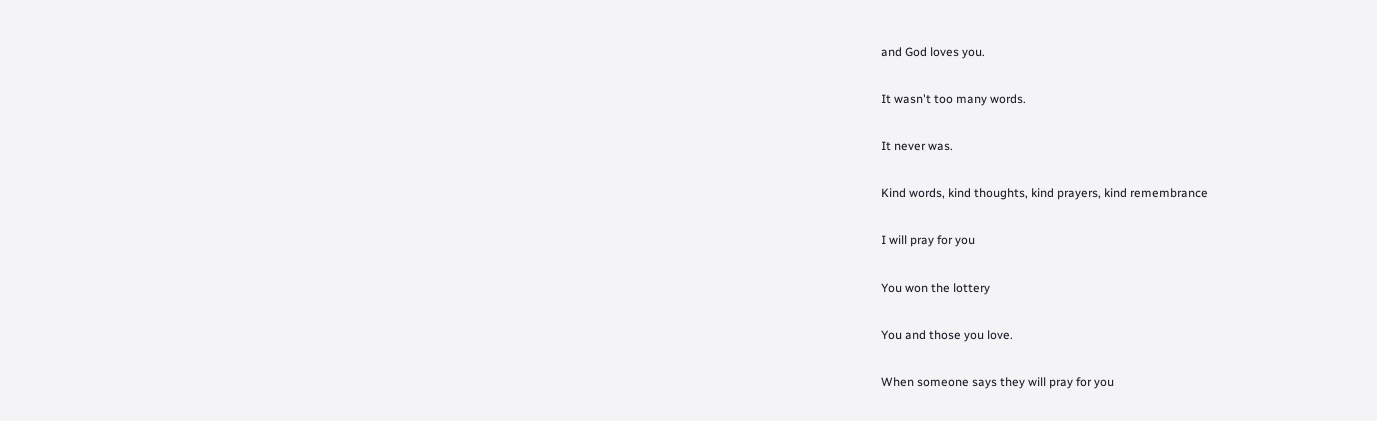and God loves you.

It wasn't too many words.

It never was.

Kind words, kind thoughts, kind prayers, kind remembrance

I will pray for you

You won the lottery

You and those you love.

When someone says they will pray for you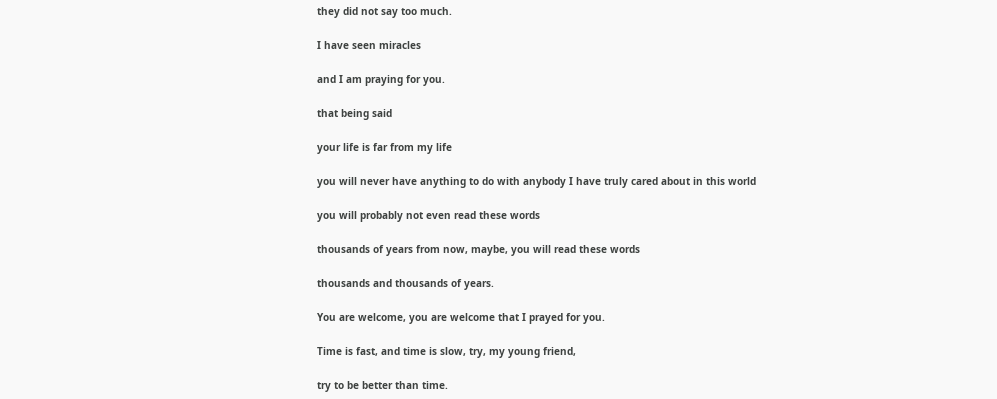they did not say too much.

I have seen miracles

and I am praying for you.

that being said

your life is far from my life

you will never have anything to do with anybody I have truly cared about in this world

you will probably not even read these words

thousands of years from now, maybe, you will read these words

thousands and thousands of years.

You are welcome, you are welcome that I prayed for you.

Time is fast, and time is slow, try, my young friend,

try to be better than time.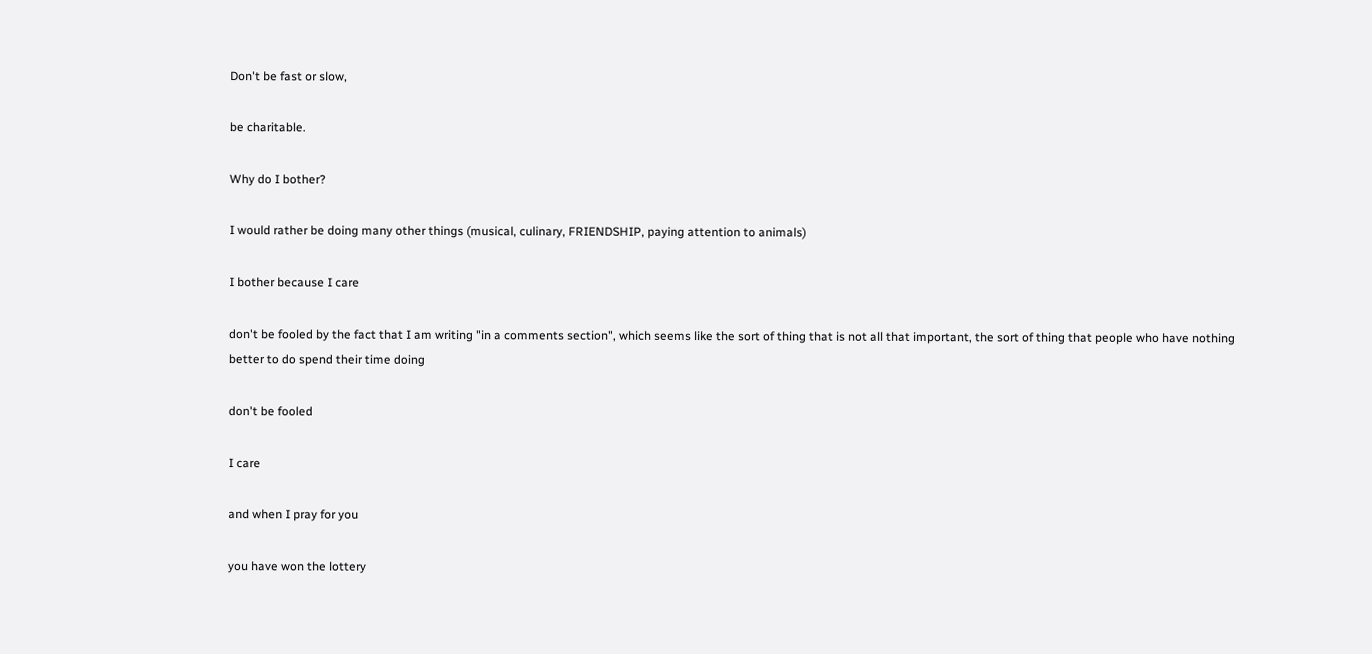Don't be fast or slow,

be charitable.

Why do I bother?

I would rather be doing many other things (musical, culinary, FRIENDSHIP, paying attention to animals)

I bother because I care

don't be fooled by the fact that I am writing "in a comments section", which seems like the sort of thing that is not all that important, the sort of thing that people who have nothing better to do spend their time doing

don't be fooled

I care

and when I pray for you

you have won the lottery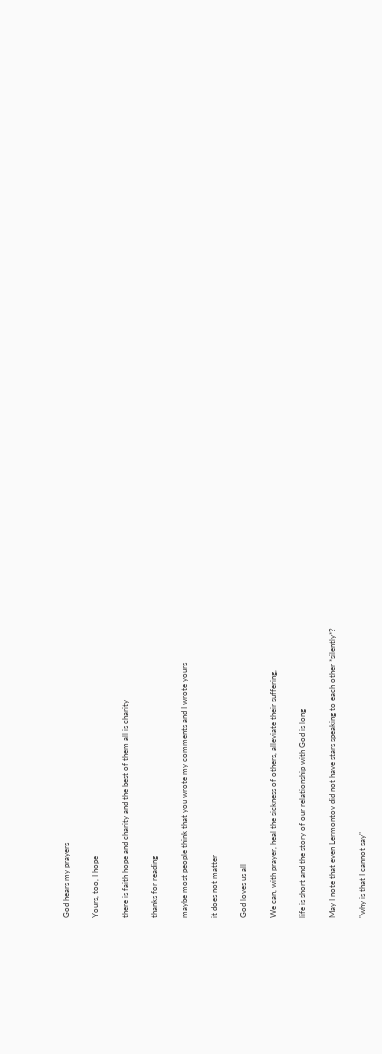God hears my prayers

Yours, too, I hope

there is faith hope and charity and the best of them all is charity

thanks for reading

maybe most people think that you wrote my comments and I wrote yours

it does not matter

God loves us all

We can, with prayer, heal the sickness of others, alleviate their suffering,

life is short and the story of our relationship with God is long

May I note that even Lermontov did not have stars speaking to each other *silently*?

"why is that I cannot say"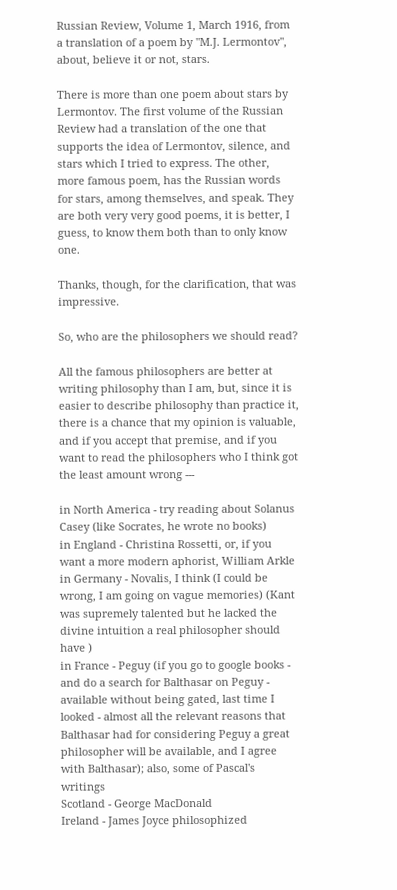Russian Review, Volume 1, March 1916, from a translation of a poem by "M.J. Lermontov", about, believe it or not, stars.

There is more than one poem about stars by Lermontov. The first volume of the Russian Review had a translation of the one that supports the idea of Lermontov, silence, and stars which I tried to express. The other, more famous poem, has the Russian words for stars, among themselves, and speak. They are both very very good poems, it is better, I guess, to know them both than to only know one.

Thanks, though, for the clarification, that was impressive.

So, who are the philosophers we should read?

All the famous philosophers are better at writing philosophy than I am, but, since it is easier to describe philosophy than practice it, there is a chance that my opinion is valuable, and if you accept that premise, and if you want to read the philosophers who I think got the least amount wrong ---

in North America - try reading about Solanus Casey (like Socrates, he wrote no books)
in England - Christina Rossetti, or, if you want a more modern aphorist, William Arkle
in Germany - Novalis, I think (I could be wrong, I am going on vague memories) (Kant was supremely talented but he lacked the divine intuition a real philosopher should have )
in France - Peguy (if you go to google books - and do a search for Balthasar on Peguy - available without being gated, last time I looked - almost all the relevant reasons that Balthasar had for considering Peguy a great philosopher will be available, and I agree with Balthasar); also, some of Pascal's writings
Scotland - George MacDonald
Ireland - James Joyce philosophized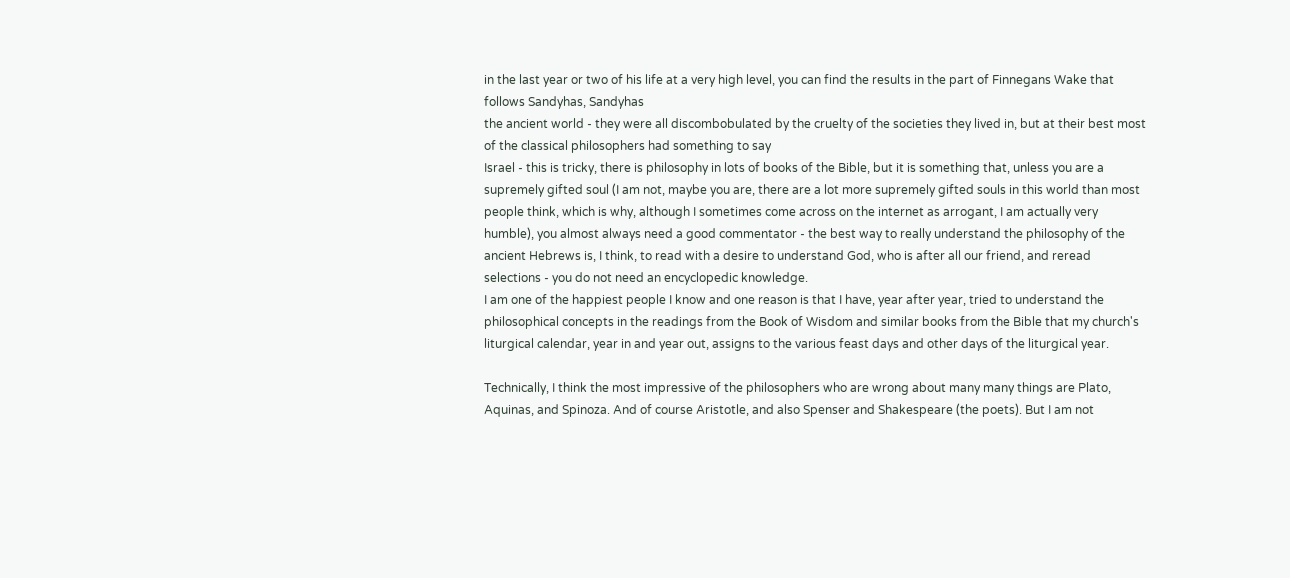in the last year or two of his life at a very high level, you can find the results in the part of Finnegans Wake that follows Sandyhas, Sandyhas
the ancient world - they were all discombobulated by the cruelty of the societies they lived in, but at their best most of the classical philosophers had something to say
Israel - this is tricky, there is philosophy in lots of books of the Bible, but it is something that, unless you are a supremely gifted soul (I am not, maybe you are, there are a lot more supremely gifted souls in this world than most people think, which is why, although I sometimes come across on the internet as arrogant, I am actually very humble), you almost always need a good commentator - the best way to really understand the philosophy of the ancient Hebrews is, I think, to read with a desire to understand God, who is after all our friend, and reread selections - you do not need an encyclopedic knowledge.
I am one of the happiest people I know and one reason is that I have, year after year, tried to understand the philosophical concepts in the readings from the Book of Wisdom and similar books from the Bible that my church's liturgical calendar, year in and year out, assigns to the various feast days and other days of the liturgical year.

Technically, I think the most impressive of the philosophers who are wrong about many many things are Plato, Aquinas, and Spinoza. And of course Aristotle, and also Spenser and Shakespeare (the poets). But I am not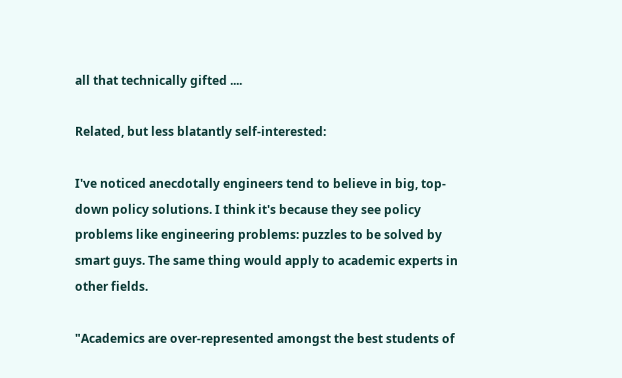all that technically gifted ....

Related, but less blatantly self-interested:

I've noticed anecdotally engineers tend to believe in big, top-down policy solutions. I think it's because they see policy problems like engineering problems: puzzles to be solved by smart guys. The same thing would apply to academic experts in other fields.

"Academics are over-represented amongst the best students of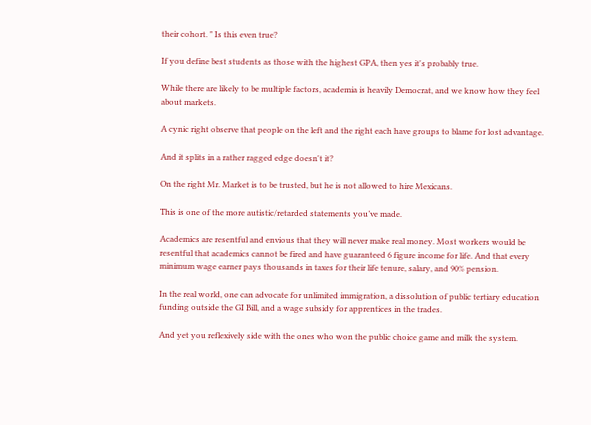their cohort. " Is this even true?

If you define best students as those with the highest GPA, then yes it's probably true.

While there are likely to be multiple factors, academia is heavily Democrat, and we know how they feel about markets.

A cynic right observe that people on the left and the right each have groups to blame for lost advantage.

And it splits in a rather ragged edge doesn't it?

On the right Mr. Market is to be trusted, but he is not allowed to hire Mexicans.

This is one of the more autistic/retarded statements you’ve made.

Academics are resentful and envious that they will never make real money. Most workers would be resentful that academics cannot be fired and have guaranteed 6 figure income for life. And that every minimum wage earner pays thousands in taxes for their life tenure, salary, and 90% pension.

In the real world, one can advocate for unlimited immigration, a dissolution of public tertiary education funding outside the GI Bill, and a wage subsidy for apprentices in the trades.

And yet you reflexively side with the ones who won the public choice game and milk the system.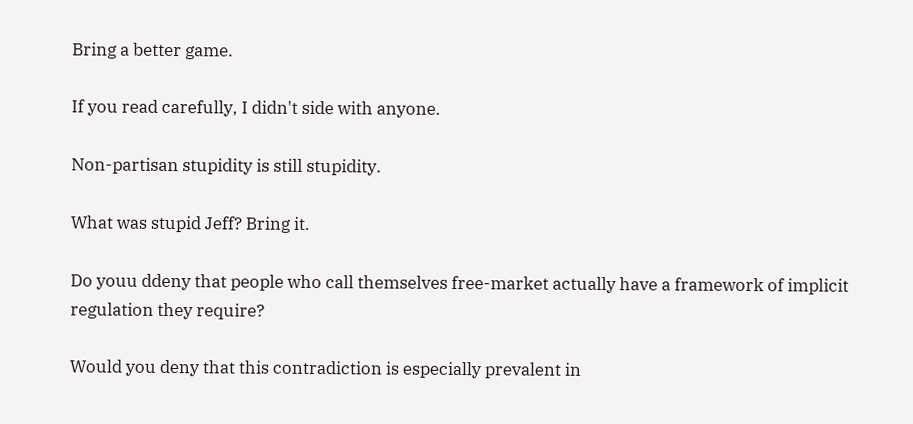Bring a better game.

If you read carefully, I didn't side with anyone.

Non-partisan stupidity is still stupidity.

What was stupid Jeff? Bring it.

Do youu ddeny that people who call themselves free-market actually have a framework of implicit regulation they require?

Would you deny that this contradiction is especially prevalent in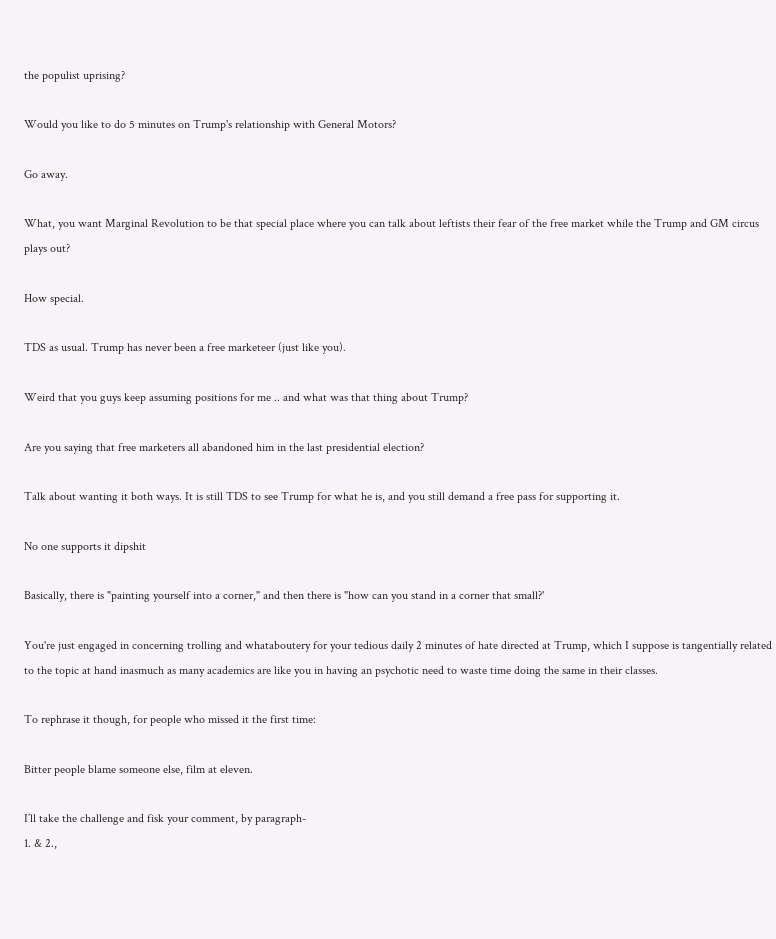the populist uprising?

Would you like to do 5 minutes on Trump's relationship with General Motors?

Go away.

What, you want Marginal Revolution to be that special place where you can talk about leftists their fear of the free market while the Trump and GM circus plays out?

How special.

TDS as usual. Trump has never been a free marketeer (just like you).

Weird that you guys keep assuming positions for me .. and what was that thing about Trump?

Are you saying that free marketers all abandoned him in the last presidential election?

Talk about wanting it both ways. It is still TDS to see Trump for what he is, and you still demand a free pass for supporting it.

No one supports it dipshit

Basically, there is "painting yourself into a corner," and then there is "how can you stand in a corner that small?'

You're just engaged in concerning trolling and whataboutery for your tedious daily 2 minutes of hate directed at Trump, which I suppose is tangentially related to the topic at hand inasmuch as many academics are like you in having an psychotic need to waste time doing the same in their classes.

To rephrase it though, for people who missed it the first time:

Bitter people blame someone else, film at eleven.

I’ll take the challenge and fisk your comment, by paragraph-
1. & 2.,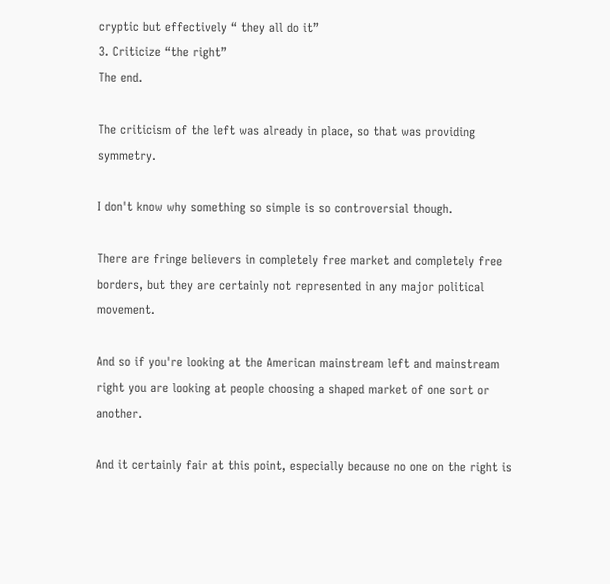cryptic but effectively “ they all do it”
3. Criticize “the right”
The end.

The criticism of the left was already in place, so that was providing symmetry.

I don't know why something so simple is so controversial though.

There are fringe believers in completely free market and completely free borders, but they are certainly not represented in any major political movement.

And so if you're looking at the American mainstream left and mainstream right you are looking at people choosing a shaped market of one sort or another.

And it certainly fair at this point, especially because no one on the right is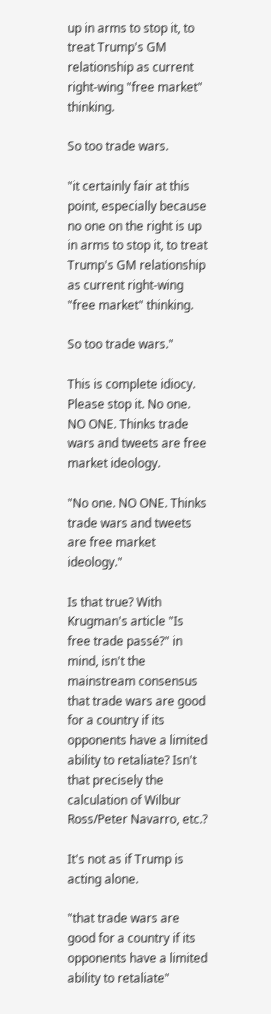up in arms to stop it, to treat Trump's GM relationship as current right-wing "free market" thinking.

So too trade wars.

"it certainly fair at this point, especially because no one on the right is up in arms to stop it, to treat Trump's GM relationship as current right-wing "free market" thinking.

So too trade wars."

This is complete idiocy. Please stop it. No one. NO ONE. Thinks trade wars and tweets are free market ideology.

"No one. NO ONE. Thinks trade wars and tweets are free market ideology."

Is that true? With Krugman's article "Is free trade passé?" in mind, isn't the mainstream consensus that trade wars are good for a country if its opponents have a limited ability to retaliate? Isn't that precisely the calculation of Wilbur Ross/Peter Navarro, etc.?

It's not as if Trump is acting alone.

"that trade wars are good for a country if its opponents have a limited ability to retaliate"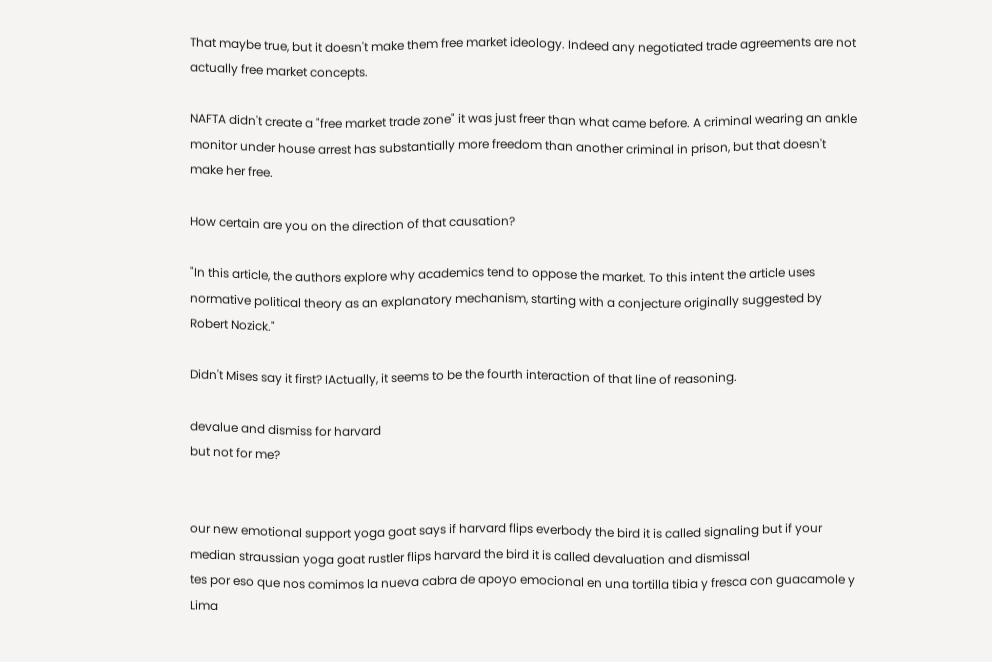That maybe true, but it doesn't make them free market ideology. Indeed any negotiated trade agreements are not actually free market concepts.

NAFTA didn't create a "free market trade zone" it was just freer than what came before. A criminal wearing an ankle monitor under house arrest has substantially more freedom than another criminal in prison, but that doesn't make her free.

How certain are you on the direction of that causation?

"In this article, the authors explore why academics tend to oppose the market. To this intent the article uses normative political theory as an explanatory mechanism, starting with a conjecture originally suggested by Robert Nozick."

Didn't Mises say it first? IActually, it seems to be the fourth interaction of that line of reasoning.

devalue and dismiss for harvard
but not for me?


our new emotional support yoga goat says if harvard flips everbody the bird it is called signaling but if your median straussian yoga goat rustler flips harvard the bird it is called devaluation and dismissal
tes por eso que nos comimos la nueva cabra de apoyo emocional en una tortilla tibia y fresca con guacamole y Lima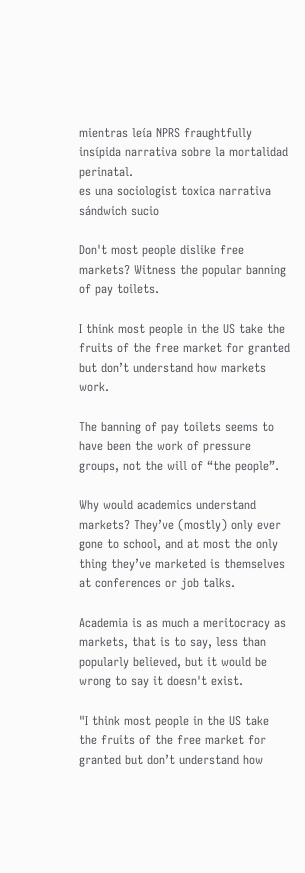mientras leía NPRS fraughtfully insípida narrativa sobre la mortalidad perinatal.
es una sociologist toxica narrativa sándwich sucio

Don't most people dislike free markets? Witness the popular banning of pay toilets.

I think most people in the US take the fruits of the free market for granted but don’t understand how markets work.

The banning of pay toilets seems to have been the work of pressure groups, not the will of “the people”.

Why would academics understand markets? They’ve (mostly) only ever gone to school, and at most the only thing they’ve marketed is themselves at conferences or job talks.

Academia is as much a meritocracy as markets, that is to say, less than popularly believed, but it would be wrong to say it doesn't exist.

"I think most people in the US take the fruits of the free market for granted but don’t understand how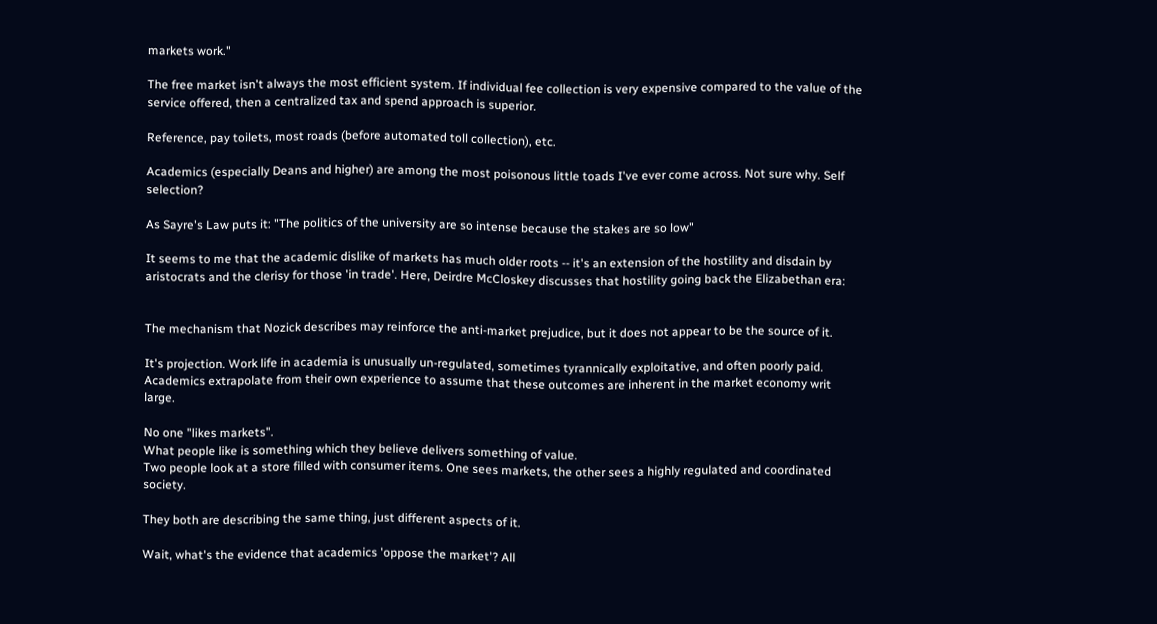markets work."

The free market isn't always the most efficient system. If individual fee collection is very expensive compared to the value of the service offered, then a centralized tax and spend approach is superior.

Reference, pay toilets, most roads (before automated toll collection), etc.

Academics (especially Deans and higher) are among the most poisonous little toads I've ever come across. Not sure why. Self selection?

As Sayre's Law puts it: "The politics of the university are so intense because the stakes are so low"

It seems to me that the academic dislike of markets has much older roots -- it's an extension of the hostility and disdain by aristocrats and the clerisy for those 'in trade'. Here, Deirdre McCloskey discusses that hostility going back the Elizabethan era:


The mechanism that Nozick describes may reinforce the anti-market prejudice, but it does not appear to be the source of it.

It's projection. Work life in academia is unusually un-regulated, sometimes tyrannically exploitative, and often poorly paid. Academics extrapolate from their own experience to assume that these outcomes are inherent in the market economy writ large.

No one "likes markets".
What people like is something which they believe delivers something of value.
Two people look at a store filled with consumer items. One sees markets, the other sees a highly regulated and coordinated society.

They both are describing the same thing, just different aspects of it.

Wait, what's the evidence that academics 'oppose the market'? All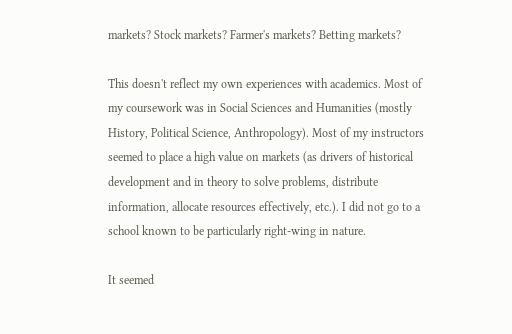markets? Stock markets? Farmer's markets? Betting markets?

This doesn't reflect my own experiences with academics. Most of my coursework was in Social Sciences and Humanities (mostly History, Political Science, Anthropology). Most of my instructors seemed to place a high value on markets (as drivers of historical development and in theory to solve problems, distribute information, allocate resources effectively, etc.). I did not go to a school known to be particularly right-wing in nature.

It seemed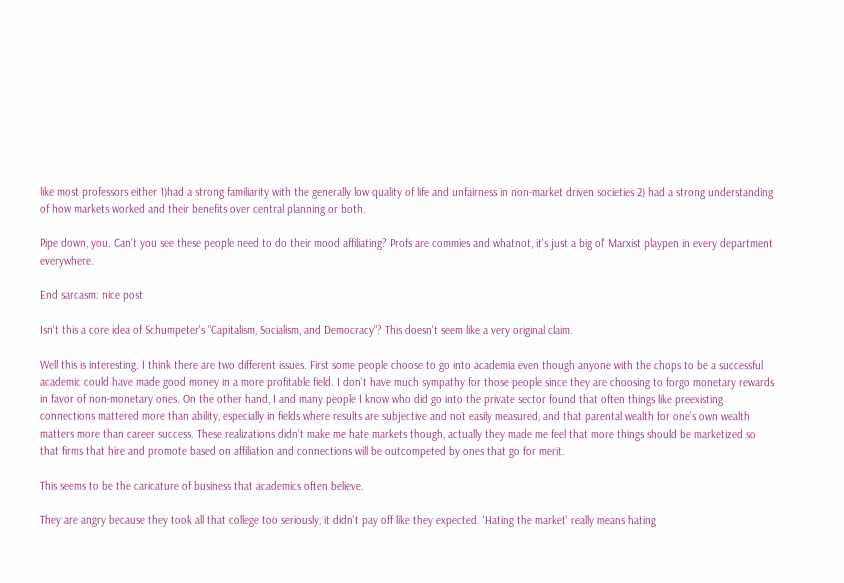like most professors either 1)had a strong familiarity with the generally low quality of life and unfairness in non-market driven societies 2) had a strong understanding of how markets worked and their benefits over central planning or both.

Pipe down, you. Can't you see these people need to do their mood affiliating? Profs are commies and whatnot, it's just a big ol' Marxist playpen in every department everywhere.

End sarcasm: nice post

Isn't this a core idea of Schumpeter's "Capitalism, Socialism, and Democracy"? This doesn't seem like a very original claim.

Well this is interesting. I think there are two different issues. First some people choose to go into academia even though anyone with the chops to be a successful academic could have made good money in a more profitable field. I don’t have much sympathy for those people since they are choosing to forgo monetary rewards in favor of non-monetary ones. On the other hand, I and many people I know who did go into the private sector found that often things like preexisting connections mattered more than ability, especially in fields where results are subjective and not easily measured, and that parental wealth for one’s own wealth matters more than career success. These realizations didn’t make me hate markets though, actually they made me feel that more things should be marketized so that firms that hire and promote based on affiliation and connections will be outcompeted by ones that go for merit.

This seems to be the caricature of business that academics often believe.

They are angry because they took all that college too seriously, it didn't pay off like they expected. 'Hating the market' really means hating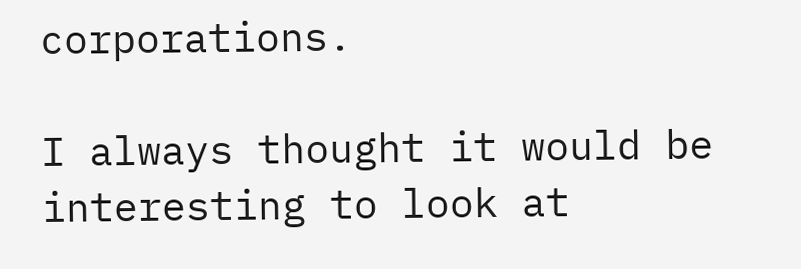corporations.

I always thought it would be interesting to look at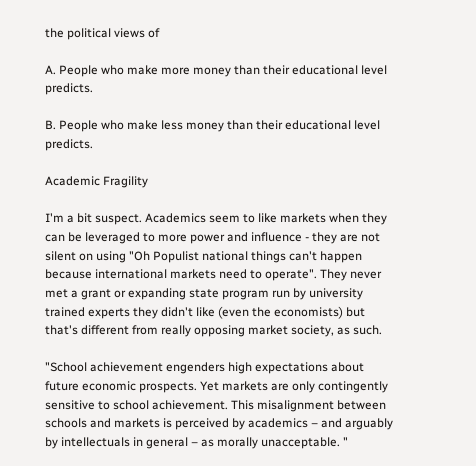the political views of

A. People who make more money than their educational level predicts.

B. People who make less money than their educational level predicts.

Academic Fragility

I'm a bit suspect. Academics seem to like markets when they can be leveraged to more power and influence - they are not silent on using "Oh Populist national things can't happen because international markets need to operate". They never met a grant or expanding state program run by university trained experts they didn't like (even the economists) but that's different from really opposing market society, as such.

"School achievement engenders high expectations about future economic prospects. Yet markets are only contingently sensitive to school achievement. This misalignment between schools and markets is perceived by academics – and arguably by intellectuals in general – as morally unacceptable. "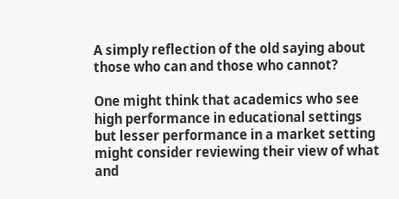A simply reflection of the old saying about those who can and those who cannot?

One might think that academics who see high performance in educational settings but lesser performance in a market setting might consider reviewing their view of what and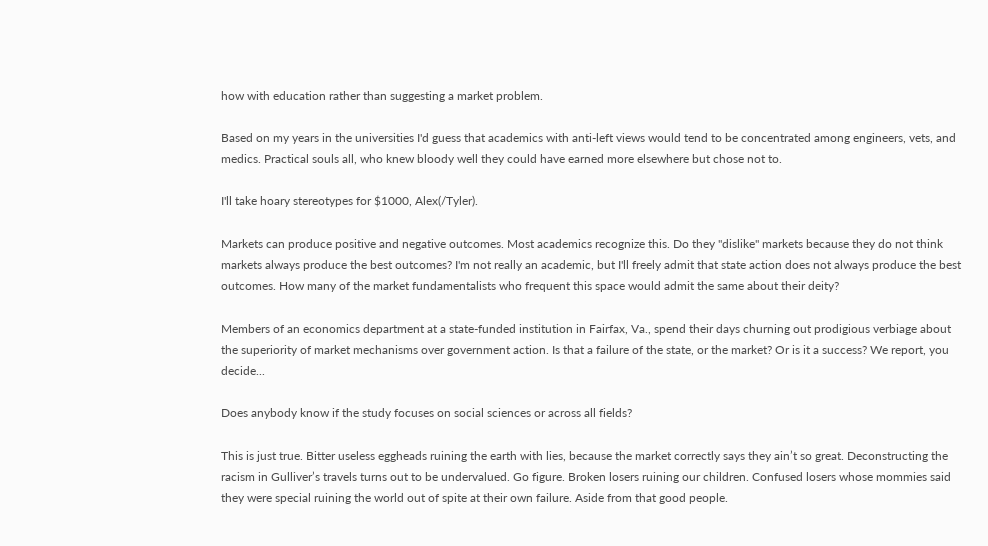how with education rather than suggesting a market problem.

Based on my years in the universities I'd guess that academics with anti-left views would tend to be concentrated among engineers, vets, and medics. Practical souls all, who knew bloody well they could have earned more elsewhere but chose not to.

I'll take hoary stereotypes for $1000, Alex(/Tyler).

Markets can produce positive and negative outcomes. Most academics recognize this. Do they "dislike" markets because they do not think markets always produce the best outcomes? I'm not really an academic, but I'll freely admit that state action does not always produce the best outcomes. How many of the market fundamentalists who frequent this space would admit the same about their deity?

Members of an economics department at a state-funded institution in Fairfax, Va., spend their days churning out prodigious verbiage about the superiority of market mechanisms over government action. Is that a failure of the state, or the market? Or is it a success? We report, you decide...

Does anybody know if the study focuses on social sciences or across all fields?

This is just true. Bitter useless eggheads ruining the earth with lies, because the market correctly says they ain’t so great. Deconstructing the racism in Gulliver’s travels turns out to be undervalued. Go figure. Broken losers ruining our children. Confused losers whose mommies said they were special ruining the world out of spite at their own failure. Aside from that good people.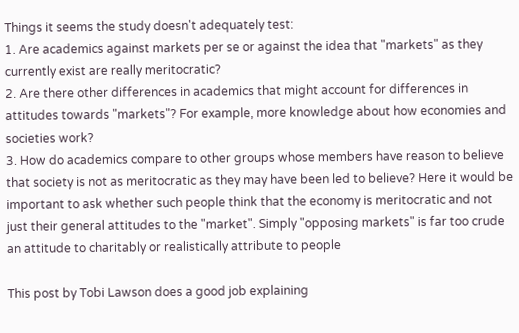Things it seems the study doesn't adequately test:
1. Are academics against markets per se or against the idea that "markets" as they currently exist are really meritocratic?
2. Are there other differences in academics that might account for differences in attitudes towards "markets"? For example, more knowledge about how economies and societies work?
3. How do academics compare to other groups whose members have reason to believe that society is not as meritocratic as they may have been led to believe? Here it would be important to ask whether such people think that the economy is meritocratic and not just their general attitudes to the "market". Simply "opposing markets" is far too crude an attitude to charitably or realistically attribute to people

This post by Tobi Lawson does a good job explaining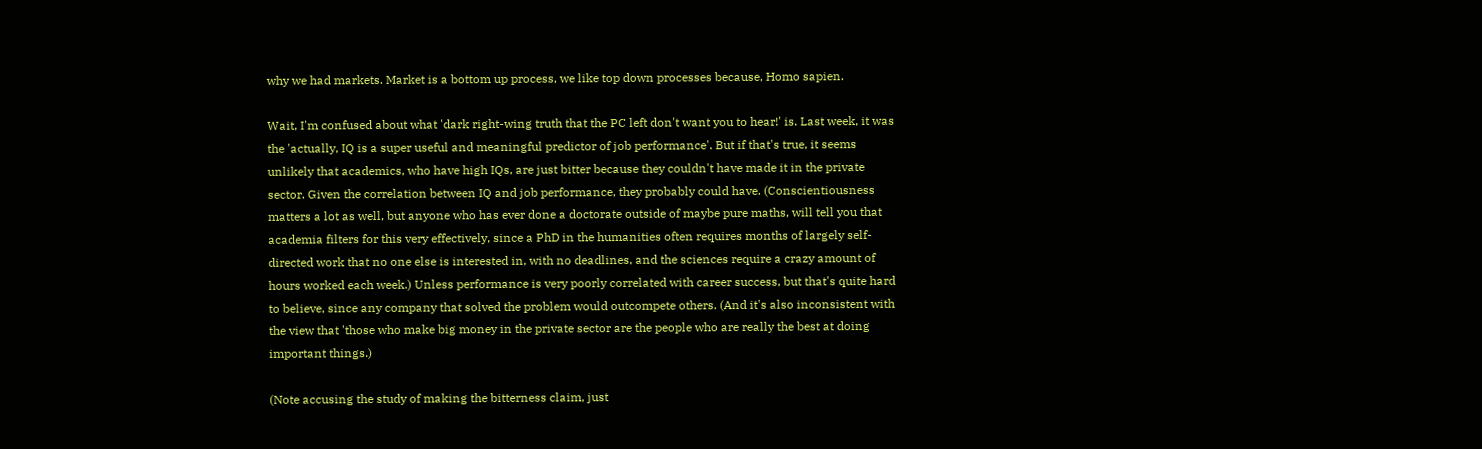why we had markets. Market is a bottom up process, we like top down processes because, Homo sapien.

Wait, I'm confused about what 'dark right-wing truth that the PC left don't want you to hear!' is. Last week, it was the 'actually, IQ is a super useful and meaningful predictor of job performance'. But if that's true, it seems unlikely that academics, who have high IQs, are just bitter because they couldn't have made it in the private sector. Given the correlation between IQ and job performance, they probably could have. (Conscientiousness matters a lot as well, but anyone who has ever done a doctorate outside of maybe pure maths, will tell you that academia filters for this very effectively, since a PhD in the humanities often requires months of largely self-directed work that no one else is interested in, with no deadlines, and the sciences require a crazy amount of hours worked each week.) Unless performance is very poorly correlated with career success, but that's quite hard to believe, since any company that solved the problem would outcompete others. (And it's also inconsistent with the view that 'those who make big money in the private sector are the people who are really the best at doing important things.)

(Note accusing the study of making the bitterness claim, just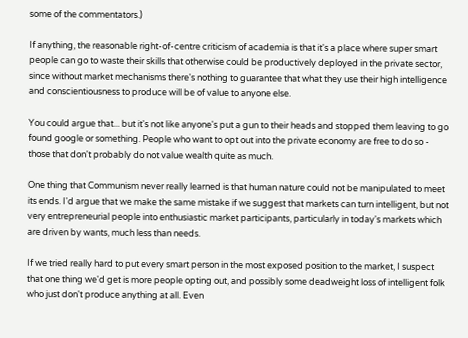some of the commentators.)

If anything, the reasonable right-of-centre criticism of academia is that it's a place where super smart people can go to waste their skills that otherwise could be productively deployed in the private sector, since without market mechanisms there's nothing to guarantee that what they use their high intelligence and conscientiousness to produce will be of value to anyone else.

You could argue that... but it's not like anyone's put a gun to their heads and stopped them leaving to go found google or something. People who want to opt out into the private economy are free to do so - those that don't probably do not value wealth quite as much.

One thing that Communism never really learned is that human nature could not be manipulated to meet its ends. I'd argue that we make the same mistake if we suggest that markets can turn intelligent, but not very entrepreneurial people into enthusiastic market participants, particularly in today's markets which are driven by wants, much less than needs.

If we tried really hard to put every smart person in the most exposed position to the market, I suspect that one thing we'd get is more people opting out, and possibly some deadweight loss of intelligent folk who just don't produce anything at all. Even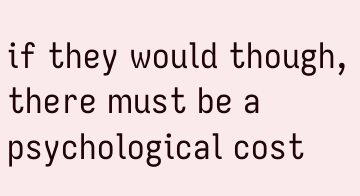if they would though, there must be a psychological cost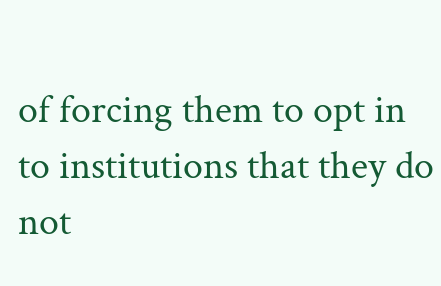of forcing them to opt in to institutions that they do not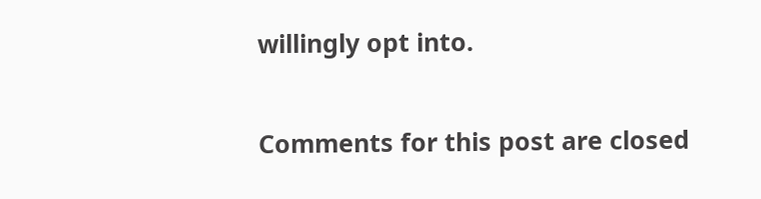willingly opt into.

Comments for this post are closed